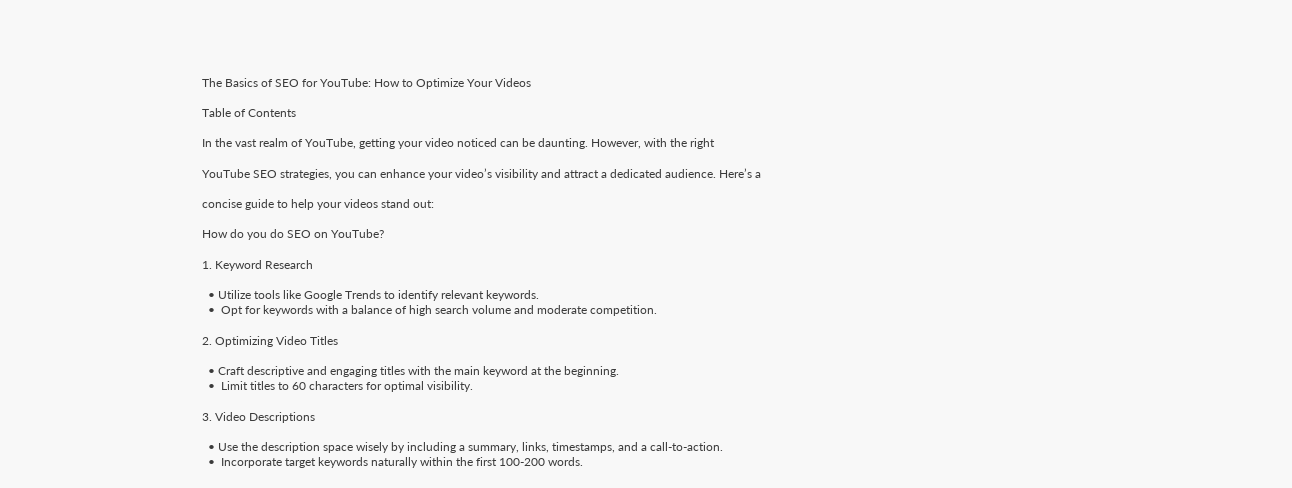The Basics of SEO for YouTube: How to Optimize Your Videos

Table of Contents

In the vast realm of YouTube, getting your video noticed can be daunting. However, with the right

YouTube SEO strategies, you can enhance your video’s visibility and attract a dedicated audience. Here’s a

concise guide to help your videos stand out:

How do you do SEO on YouTube?

1. Keyword Research

  • Utilize tools like Google Trends to identify relevant keywords.
  •  Opt for keywords with a balance of high search volume and moderate competition.

2. Optimizing Video Titles

  • Craft descriptive and engaging titles with the main keyword at the beginning.
  •  Limit titles to 60 characters for optimal visibility.

3. Video Descriptions

  • Use the description space wisely by including a summary, links, timestamps, and a call-to-action.
  •  Incorporate target keywords naturally within the first 100-200 words.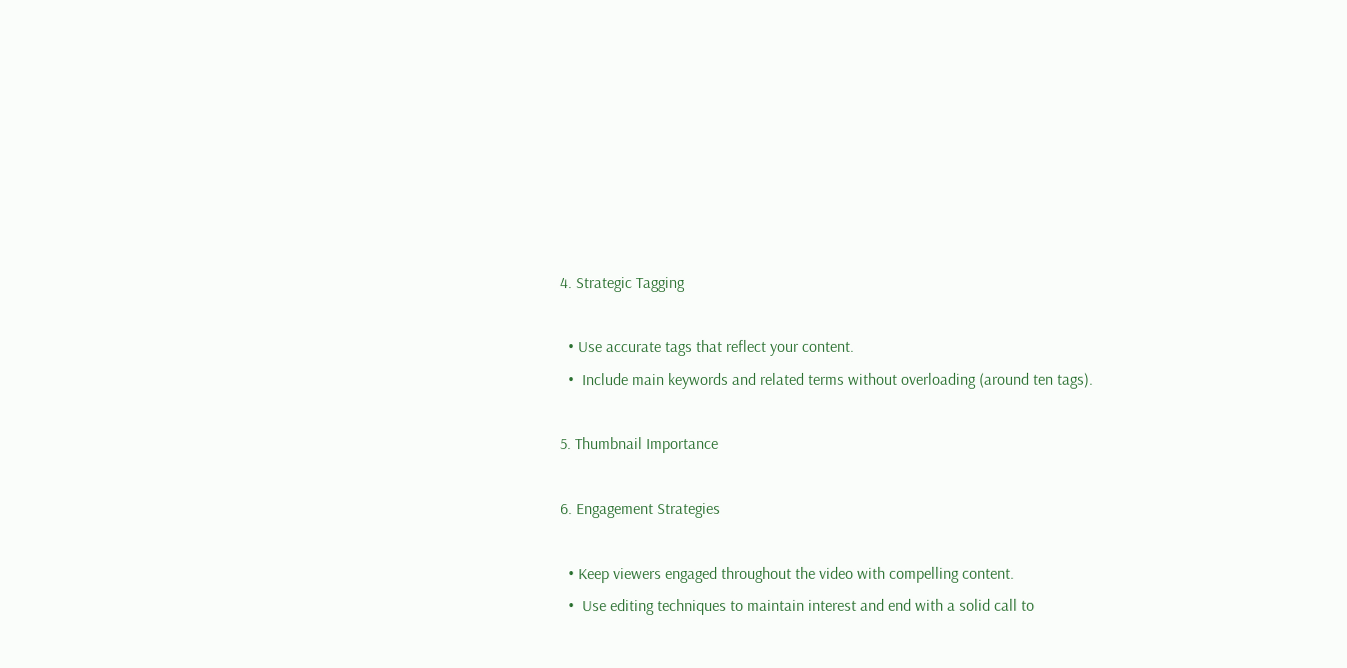4. Strategic Tagging

  • Use accurate tags that reflect your content.
  •  Include main keywords and related terms without overloading (around ten tags).

5. Thumbnail Importance

6. Engagement Strategies

  • Keep viewers engaged throughout the video with compelling content.
  •  Use editing techniques to maintain interest and end with a solid call to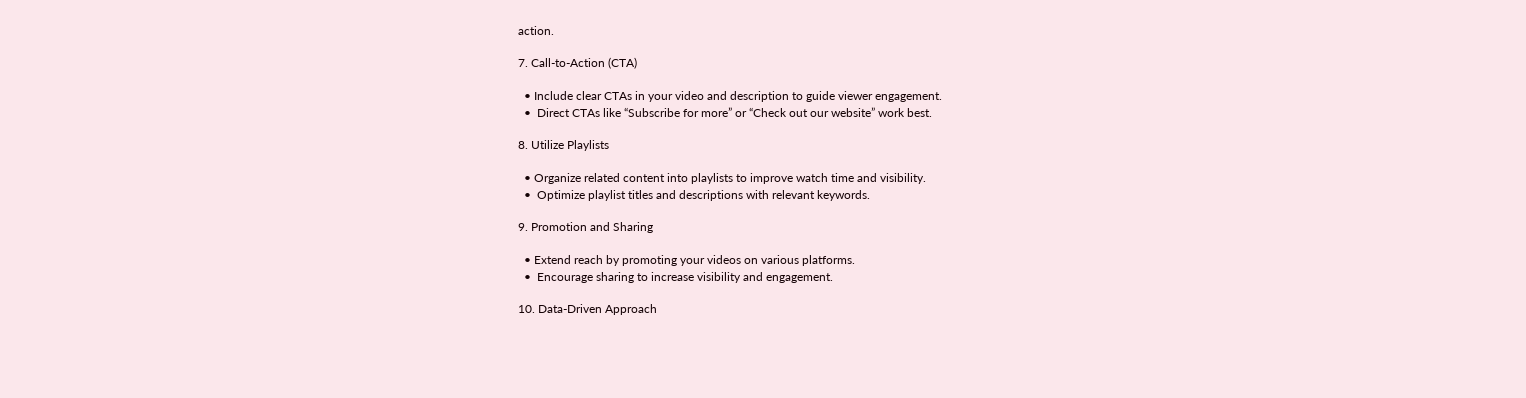action.

7. Call-to-Action (CTA)

  • Include clear CTAs in your video and description to guide viewer engagement.
  •  Direct CTAs like “Subscribe for more” or “Check out our website” work best.

8. Utilize Playlists

  • Organize related content into playlists to improve watch time and visibility.
  •  Optimize playlist titles and descriptions with relevant keywords.

9. Promotion and Sharing

  • Extend reach by promoting your videos on various platforms.
  •  Encourage sharing to increase visibility and engagement.

10. Data-Driven Approach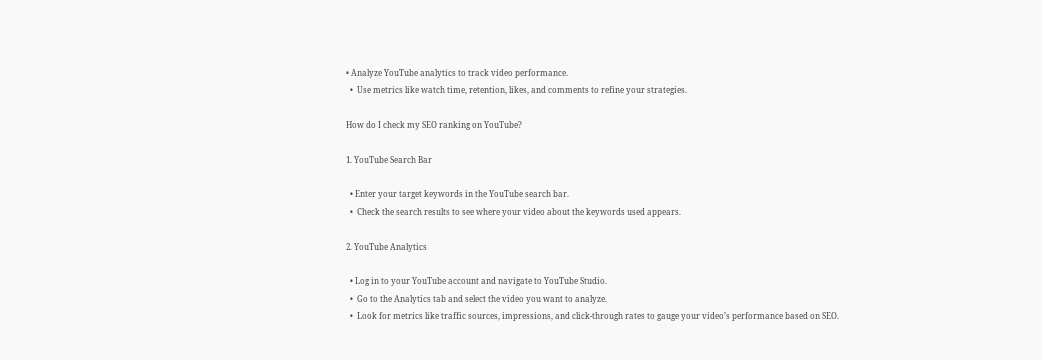• Analyze YouTube analytics to track video performance.
  •  Use metrics like watch time, retention, likes, and comments to refine your strategies.

How do I check my SEO ranking on YouTube?

1. YouTube Search Bar

  • Enter your target keywords in the YouTube search bar.
  •  Check the search results to see where your video about the keywords used appears.

2. YouTube Analytics

  • Log in to your YouTube account and navigate to YouTube Studio.
  •  Go to the Analytics tab and select the video you want to analyze.
  •  Look for metrics like traffic sources, impressions, and click-through rates to gauge your video’s performance based on SEO.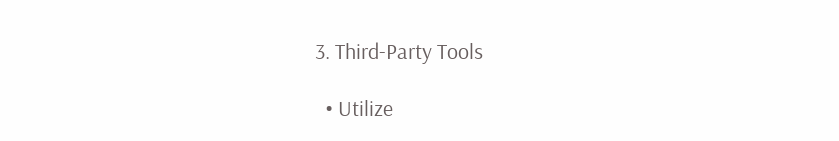3. Third-Party Tools

  • Utilize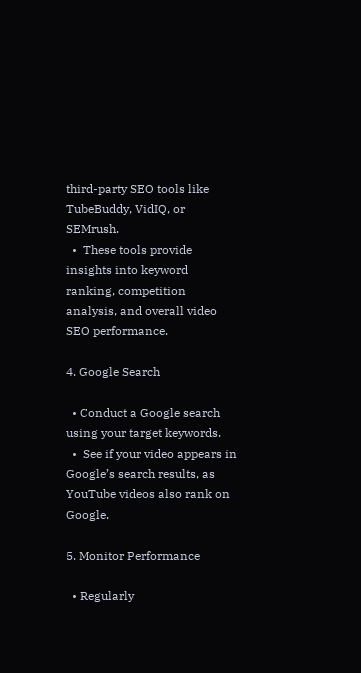third-party SEO tools like TubeBuddy, VidIQ, or SEMrush.
  •  These tools provide insights into keyword ranking, competition analysis, and overall video SEO performance.

4. Google Search

  • Conduct a Google search using your target keywords.
  •  See if your video appears in Google’s search results, as YouTube videos also rank on Google.

5. Monitor Performance

  • Regularly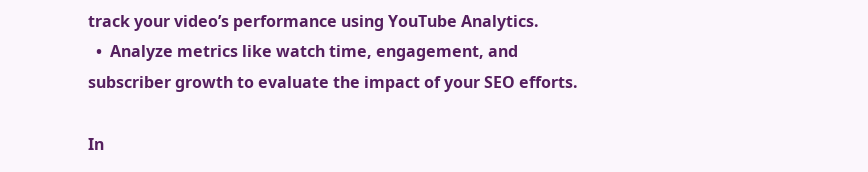track your video’s performance using YouTube Analytics.
  •  Analyze metrics like watch time, engagement, and subscriber growth to evaluate the impact of your SEO efforts.

In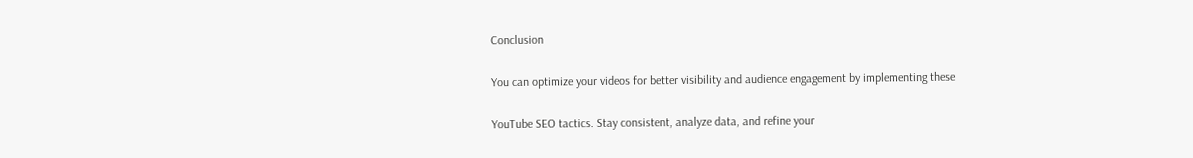Conclusion

You can optimize your videos for better visibility and audience engagement by implementing these

YouTube SEO tactics. Stay consistent, analyze data, and refine your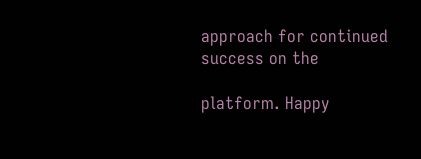approach for continued success on the

platform. Happy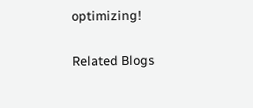optimizing!

Related Blogs